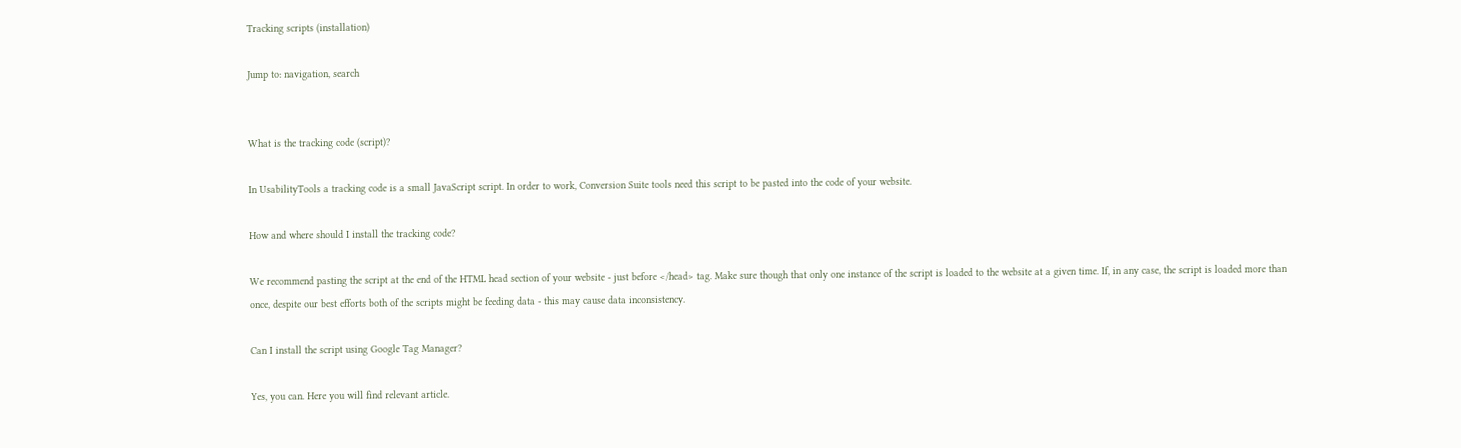Tracking scripts (installation)

Jump to: navigation, search


What is the tracking code (script)?

In UsabilityTools a tracking code is a small JavaScript script. In order to work, Conversion Suite tools need this script to be pasted into the code of your website.

How and where should I install the tracking code?

We recommend pasting the script at the end of the HTML head section of your website - just before </head> tag. Make sure though that only one instance of the script is loaded to the website at a given time. If, in any case, the script is loaded more than once, despite our best efforts both of the scripts might be feeding data - this may cause data inconsistency.

Can I install the script using Google Tag Manager?

Yes, you can. Here you will find relevant article.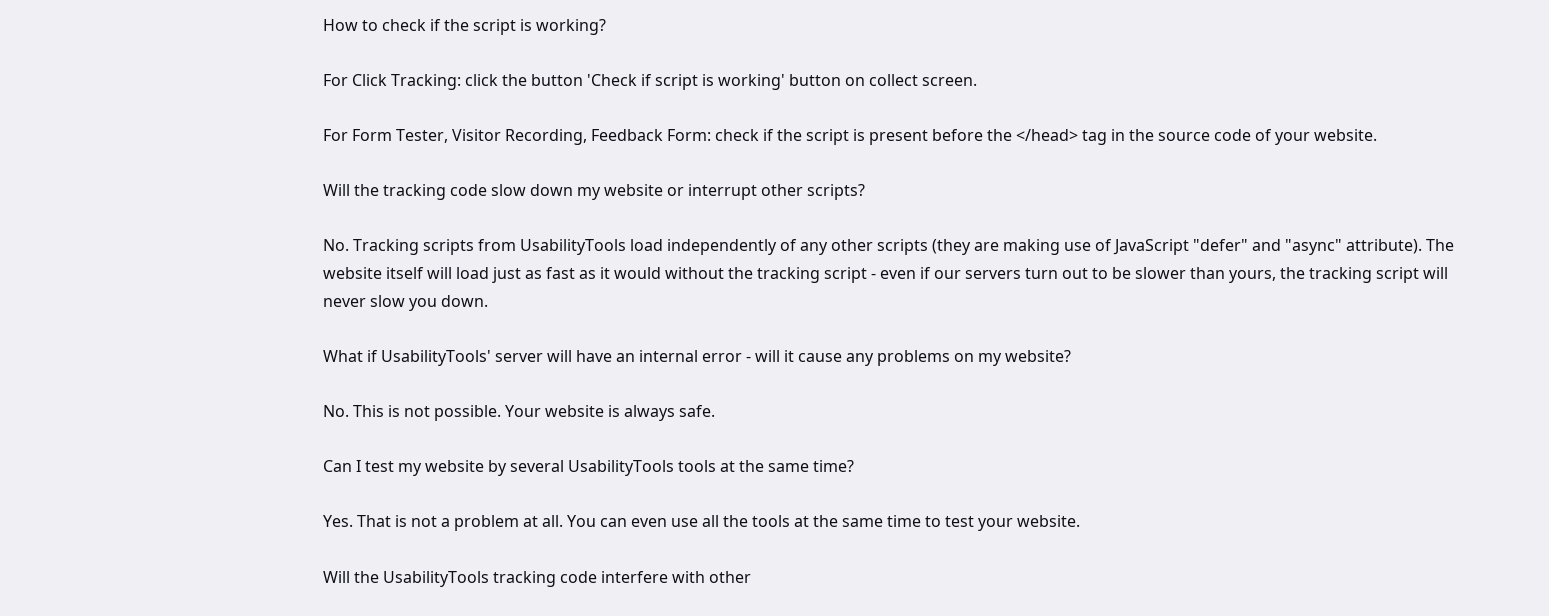How to check if the script is working?

For Click Tracking: click the button 'Check if script is working' button on collect screen.

For Form Tester, Visitor Recording, Feedback Form: check if the script is present before the </head> tag in the source code of your website.

Will the tracking code slow down my website or interrupt other scripts?

No. Tracking scripts from UsabilityTools load independently of any other scripts (they are making use of JavaScript "defer" and "async" attribute). The website itself will load just as fast as it would without the tracking script - even if our servers turn out to be slower than yours, the tracking script will never slow you down.

What if UsabilityTools' server will have an internal error - will it cause any problems on my website?

No. This is not possible. Your website is always safe.

Can I test my website by several UsabilityTools tools at the same time?

Yes. That is not a problem at all. You can even use all the tools at the same time to test your website.

Will the UsabilityTools tracking code interfere with other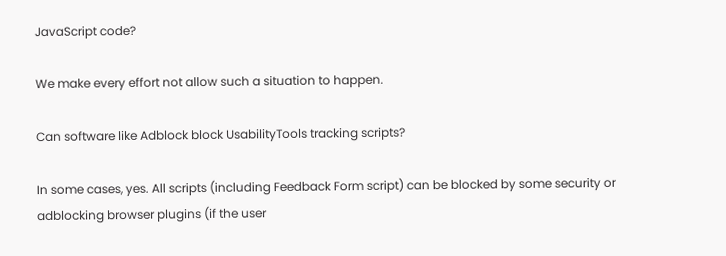JavaScript code?

We make every effort not allow such a situation to happen.

Can software like Adblock block UsabilityTools tracking scripts?

In some cases, yes. All scripts (including Feedback Form script) can be blocked by some security or adblocking browser plugins (if the user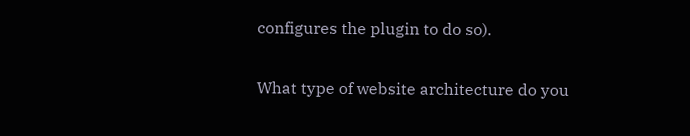configures the plugin to do so).

What type of website architecture do you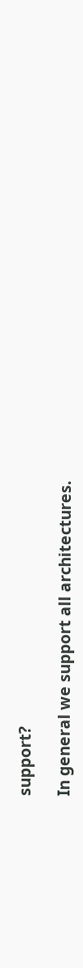support?

In general we support all architectures.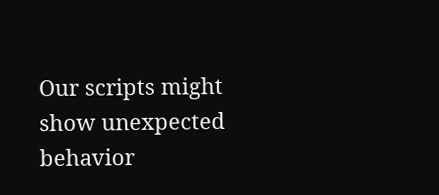Our scripts might show unexpected behavior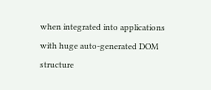when integrated into applications with huge auto-generated DOM structure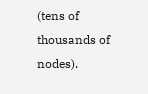(tens of thousands of nodes).